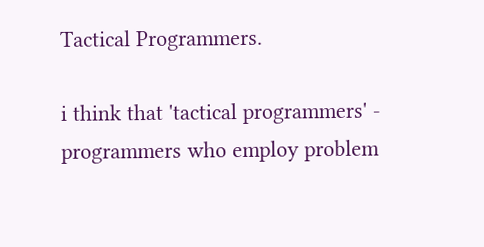Tactical Programmers.

i think that 'tactical programmers' - programmers who employ problem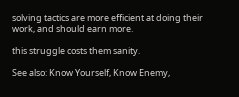solving tactics are more efficient at doing their work, and should earn more.

this struggle costs them sanity.

See also: Know Yourself, Know Enemy,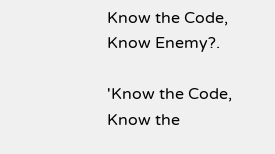Know the Code, Know Enemy?.

'Know the Code, Know the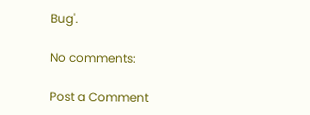Bug'.

No comments:

Post a Comment